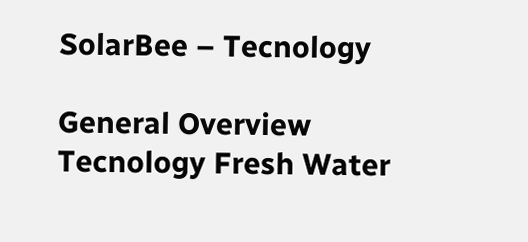SolarBee – Tecnology

General Overview Tecnology Fresh Water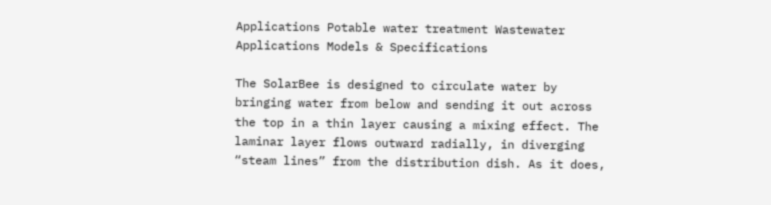Applications Potable water treatment Wastewater Applications Models & Specifications

The SolarBee is designed to circulate water by bringing water from below and sending it out across the top in a thin layer causing a mixing effect. The laminar layer flows outward radially, in diverging “steam lines” from the distribution dish. As it does,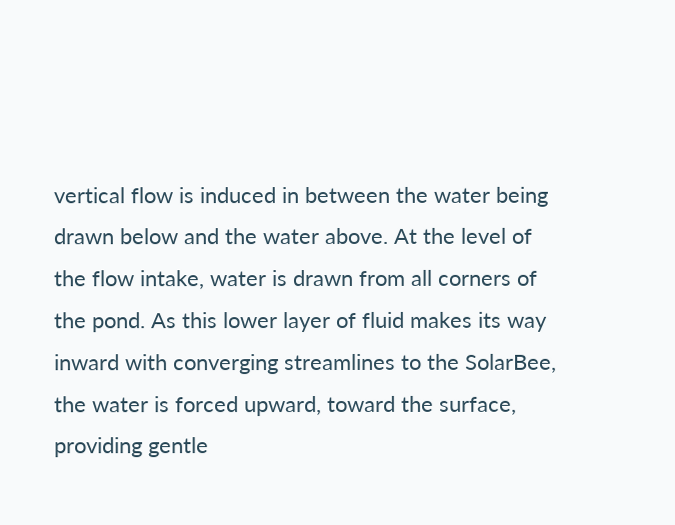vertical flow is induced in between the water being drawn below and the water above. At the level of the flow intake, water is drawn from all corners of the pond. As this lower layer of fluid makes its way inward with converging streamlines to the SolarBee, the water is forced upward, toward the surface, providing gentle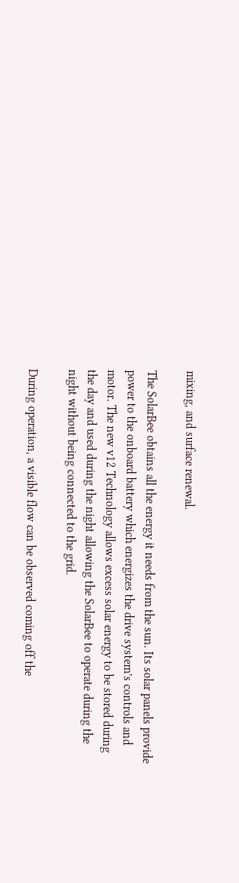mixing, and surface renewal.

The SolarBee obtains all the energy it needs from the sun. Its solar panels provide power to the onboard battery which energizes the drive system’s controls and motor. The new v12 Technology allows excess solar energy to be stored during the day and used during the night allowing the SolarBee to operate during the night without being connected to the grid.

During operation, a visible flow can be observed coming off the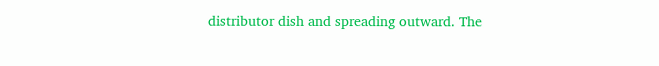distributor dish and spreading outward. The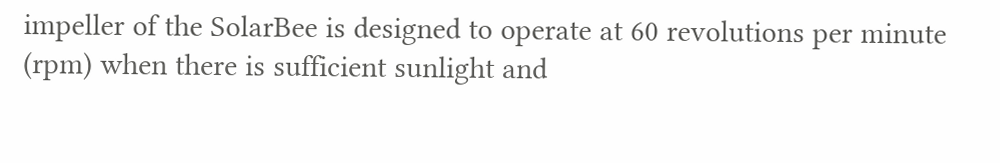impeller of the SolarBee is designed to operate at 60 revolutions per minute (rpm) when there is sufficient sunlight and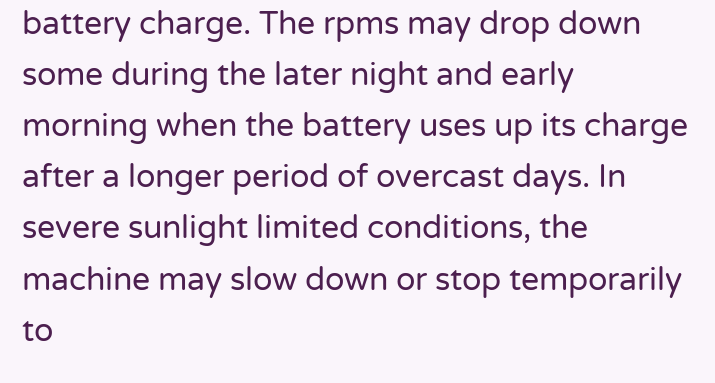battery charge. The rpms may drop down some during the later night and early morning when the battery uses up its charge after a longer period of overcast days. In severe sunlight limited conditions, the machine may slow down or stop temporarily to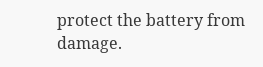protect the battery from damage.